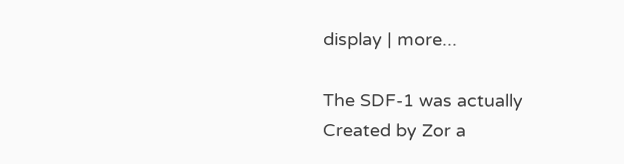display | more...

The SDF-1 was actually Created by Zor a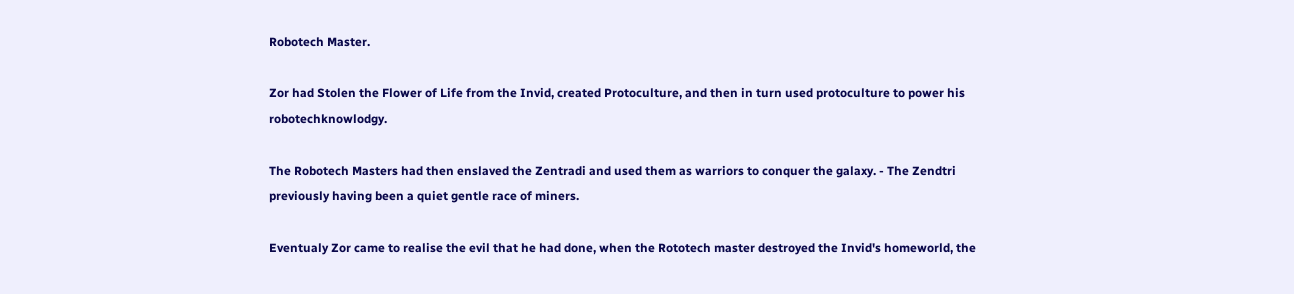Robotech Master.

Zor had Stolen the Flower of Life from the Invid, created Protoculture, and then in turn used protoculture to power his robotechknowlodgy.

The Robotech Masters had then enslaved the Zentradi and used them as warriors to conquer the galaxy. - The Zendtri previously having been a quiet gentle race of miners.

Eventualy Zor came to realise the evil that he had done, when the Rototech master destroyed the Invid's homeworld, the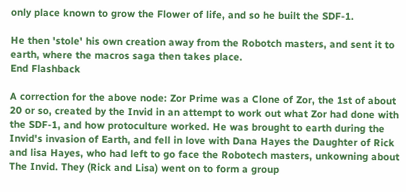only place known to grow the Flower of life, and so he built the SDF-1.

He then 'stole' his own creation away from the Robotch masters, and sent it to earth, where the macros saga then takes place.
End Flashback

A correction for the above node: Zor Prime was a Clone of Zor, the 1st of about 20 or so, created by the Invid in an attempt to work out what Zor had done with the SDF-1, and how protoculture worked. He was brought to earth during the Invid's invasion of Earth, and fell in love with Dana Hayes the Daughter of Rick and lisa Hayes, who had left to go face the Robotech masters, unkowning about The Invid. They (Rick and Lisa) went on to form a group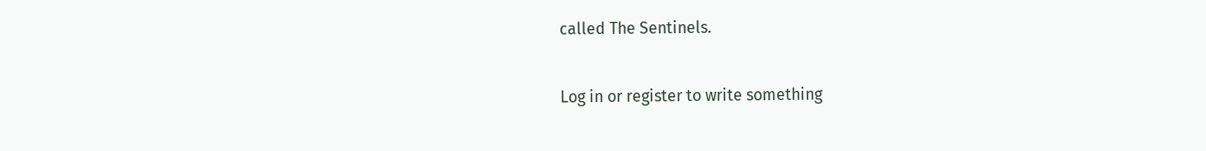called The Sentinels.

Log in or register to write something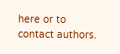here or to contact authors.